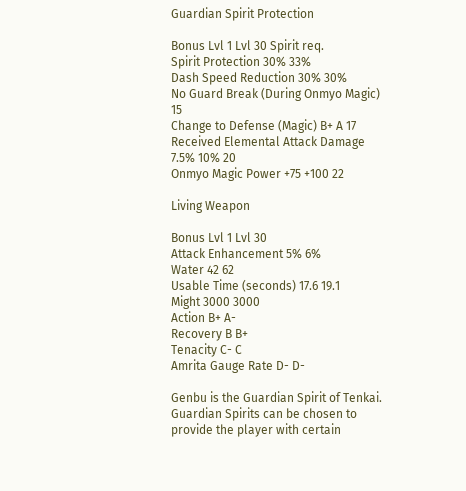Guardian Spirit Protection

Bonus Lvl 1 Lvl 30 Spirit req.
Spirit Protection 30% 33%
Dash Speed Reduction 30% 30%
No Guard Break (During Onmyo Magic)     15
Change to Defense (Magic) B+ A 17
Received Elemental Attack Damage 7.5% 10% 20
Onmyo Magic Power +75 +100 22

Living Weapon

Bonus Lvl 1 Lvl 30
Attack Enhancement 5% 6%
Water 42 62
Usable Time (seconds) 17.6 19.1
Might 3000 3000
Action B+ A-
Recovery B B+
Tenacity C- C
Amrita Gauge Rate D- D-

Genbu is the Guardian Spirit of Tenkai.
Guardian Spirits can be chosen to provide the player with certain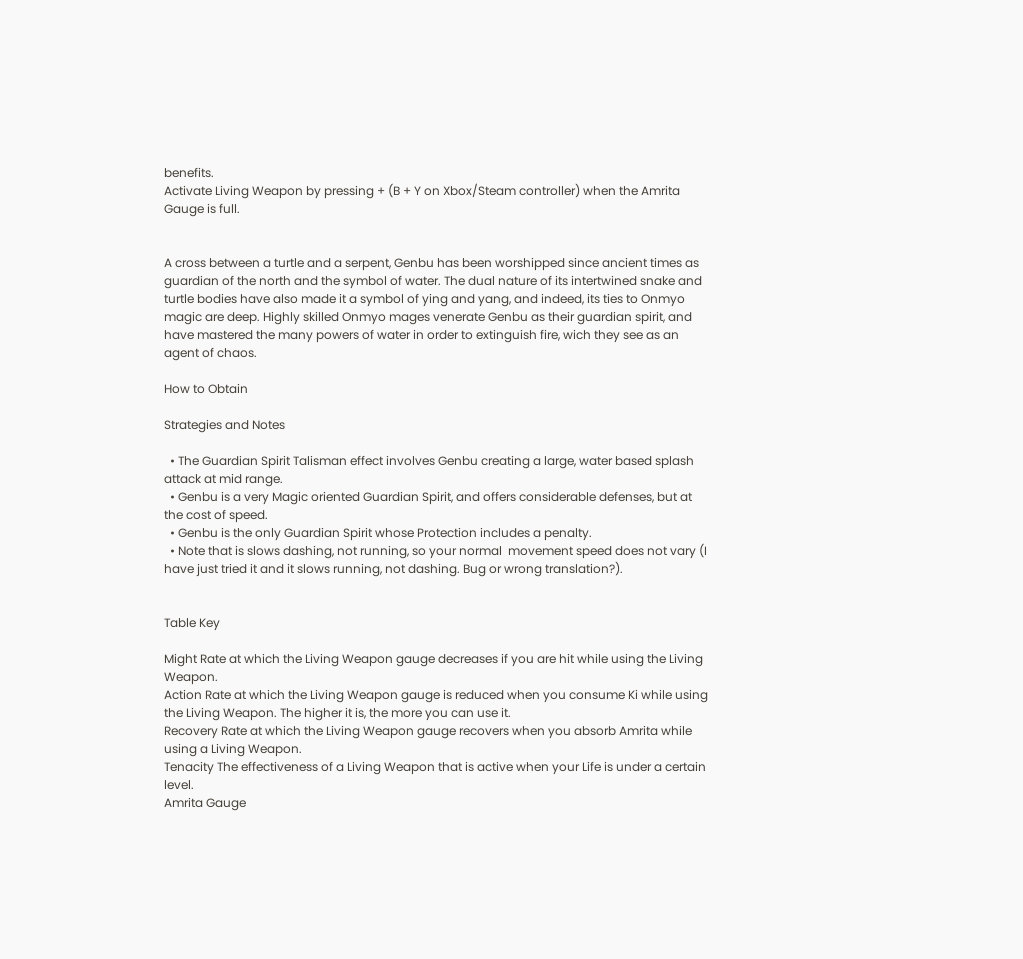benefits.
Activate Living Weapon by pressing + (B + Y on Xbox/Steam controller) when the Amrita Gauge is full.


A cross between a turtle and a serpent, Genbu has been worshipped since ancient times as guardian of the north and the symbol of water. The dual nature of its intertwined snake and turtle bodies have also made it a symbol of ying and yang, and indeed, its ties to Onmyo magic are deep. Highly skilled Onmyo mages venerate Genbu as their guardian spirit, and have mastered the many powers of water in order to extinguish fire, wich they see as an agent of chaos.

How to Obtain

Strategies and Notes

  • The Guardian Spirit Talisman effect involves Genbu creating a large, water based splash attack at mid range.
  • Genbu is a very Magic oriented Guardian Spirit, and offers considerable defenses, but at the cost of speed.
  • Genbu is the only Guardian Spirit whose Protection includes a penalty.
  • Note that is slows dashing, not running, so your normal  movement speed does not vary (I have just tried it and it slows running, not dashing. Bug or wrong translation?).


Table Key

Might Rate at which the Living Weapon gauge decreases if you are hit while using the Living Weapon.
Action Rate at which the Living Weapon gauge is reduced when you consume Ki while using the Living Weapon. The higher it is, the more you can use it.
Recovery Rate at which the Living Weapon gauge recovers when you absorb Amrita while using a Living Weapon.
Tenacity The effectiveness of a Living Weapon that is active when your Life is under a certain level.
Amrita Gauge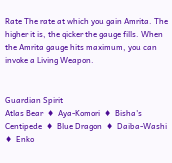Rate The rate at which you gain Amrita. The higher it is, the qicker the gauge fills. When the Amrita gauge hits maximum, you can invoke a Living Weapon.


Guardian Spirit
Atlas Bear  ♦  Aya-Komori  ♦  Bisha's Centipede  ♦  Blue Dragon  ♦  Daiba-Washi  ♦  Enko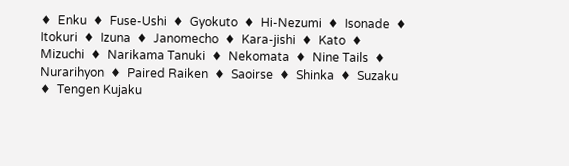♦  Enku  ♦  Fuse-Ushi  ♦  Gyokuto  ♦  Hi-Nezumi  ♦  Isonade  ♦  Itokuri  ♦  Izuna  ♦  Janomecho  ♦  Kara-jishi  ♦  Kato  ♦  Mizuchi  ♦  Narikama Tanuki  ♦  Nekomata  ♦  Nine Tails  ♦  Nurarihyon  ♦  Paired Raiken  ♦  Saoirse  ♦  Shinka  ♦  Suzaku  ♦  Tengen Kujaku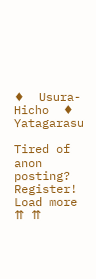♦  Usura-Hicho  ♦  Yatagarasu

Tired of anon posting? Register!
Load more
⇈ ⇈